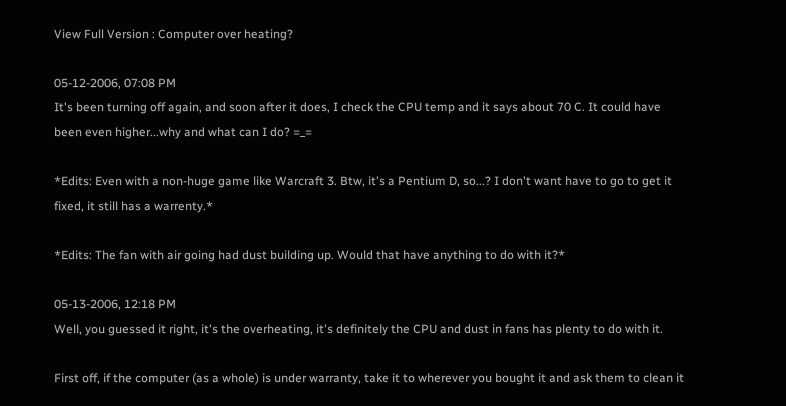View Full Version : Computer over heating?

05-12-2006, 07:08 PM
It's been turning off again, and soon after it does, I check the CPU temp and it says about 70 C. It could have been even higher...why and what can I do? =_=

*Edits: Even with a non-huge game like Warcraft 3. Btw, it's a Pentium D, so...? I don't want have to go to get it fixed, it still has a warrenty.*

*Edits: The fan with air going had dust building up. Would that have anything to do with it?*

05-13-2006, 12:18 PM
Well, you guessed it right, it's the overheating, it's definitely the CPU and dust in fans has plenty to do with it.

First off, if the computer (as a whole) is under warranty, take it to wherever you bought it and ask them to clean it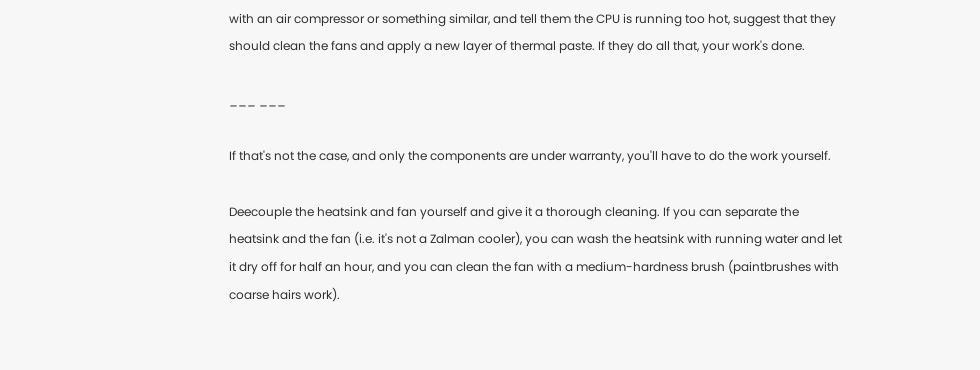with an air compressor or something similar, and tell them the CPU is running too hot, suggest that they should clean the fans and apply a new layer of thermal paste. If they do all that, your work's done.

___ ___

If that's not the case, and only the components are under warranty, you'll have to do the work yourself.

Deecouple the heatsink and fan yourself and give it a thorough cleaning. If you can separate the heatsink and the fan (i.e. it's not a Zalman cooler), you can wash the heatsink with running water and let it dry off for half an hour, and you can clean the fan with a medium-hardness brush (paintbrushes with coarse hairs work).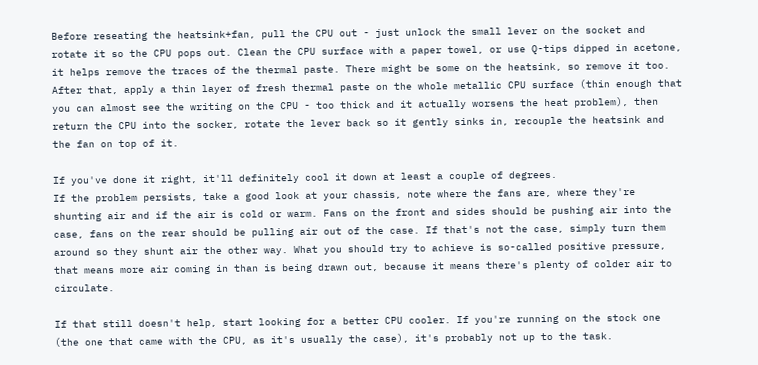Before reseating the heatsink+fan, pull the CPU out - just unlock the small lever on the socket and rotate it so the CPU pops out. Clean the CPU surface with a paper towel, or use Q-tips dipped in acetone, it helps remove the traces of the thermal paste. There might be some on the heatsink, so remove it too. After that, apply a thin layer of fresh thermal paste on the whole metallic CPU surface (thin enough that you can almost see the writing on the CPU - too thick and it actually worsens the heat problem), then return the CPU into the socker, rotate the lever back so it gently sinks in, recouple the heatsink and the fan on top of it.

If you've done it right, it'll definitely cool it down at least a couple of degrees.
If the problem persists, take a good look at your chassis, note where the fans are, where they're shunting air and if the air is cold or warm. Fans on the front and sides should be pushing air into the case, fans on the rear should be pulling air out of the case. If that's not the case, simply turn them around so they shunt air the other way. What you should try to achieve is so-called positive pressure, that means more air coming in than is being drawn out, because it means there's plenty of colder air to circulate.

If that still doesn't help, start looking for a better CPU cooler. If you're running on the stock one (the one that came with the CPU, as it's usually the case), it's probably not up to the task.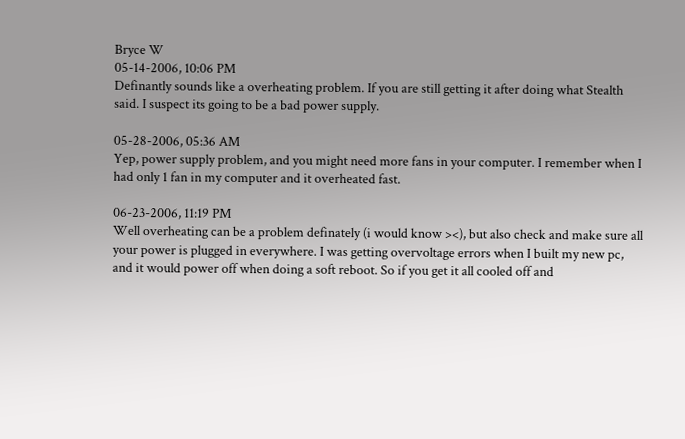Bryce W
05-14-2006, 10:06 PM
Definantly sounds like a overheating problem. If you are still getting it after doing what Stealth said. I suspect its going to be a bad power supply.

05-28-2006, 05:36 AM
Yep, power supply problem, and you might need more fans in your computer. I remember when I had only 1 fan in my computer and it overheated fast.

06-23-2006, 11:19 PM
Well overheating can be a problem definately (i would know ><), but also check and make sure all your power is plugged in everywhere. I was getting overvoltage errors when I built my new pc, and it would power off when doing a soft reboot. So if you get it all cooled off and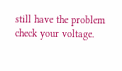still have the problem check your voltage.